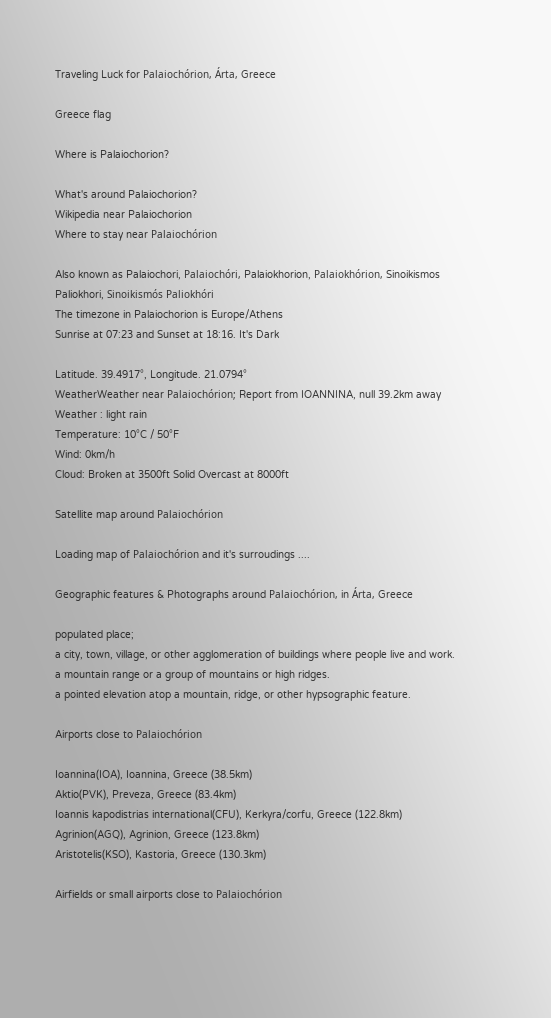Traveling Luck for Palaiochórion, Árta, Greece

Greece flag

Where is Palaiochorion?

What's around Palaiochorion?
Wikipedia near Palaiochorion
Where to stay near Palaiochórion

Also known as Palaiochori, Palaiochóri, Palaiokhorion, Palaiokhórion, Sinoikismos Paliokhori, Sinoikismós Paliokhóri
The timezone in Palaiochorion is Europe/Athens
Sunrise at 07:23 and Sunset at 18:16. It's Dark

Latitude. 39.4917°, Longitude. 21.0794°
WeatherWeather near Palaiochórion; Report from IOANNINA, null 39.2km away
Weather : light rain
Temperature: 10°C / 50°F
Wind: 0km/h
Cloud: Broken at 3500ft Solid Overcast at 8000ft

Satellite map around Palaiochórion

Loading map of Palaiochórion and it's surroudings ....

Geographic features & Photographs around Palaiochórion, in Árta, Greece

populated place;
a city, town, village, or other agglomeration of buildings where people live and work.
a mountain range or a group of mountains or high ridges.
a pointed elevation atop a mountain, ridge, or other hypsographic feature.

Airports close to Palaiochórion

Ioannina(IOA), Ioannina, Greece (38.5km)
Aktio(PVK), Preveza, Greece (83.4km)
Ioannis kapodistrias international(CFU), Kerkyra/corfu, Greece (122.8km)
Agrinion(AGQ), Agrinion, Greece (123.8km)
Aristotelis(KSO), Kastoria, Greece (130.3km)

Airfields or small airports close to Palaiochórion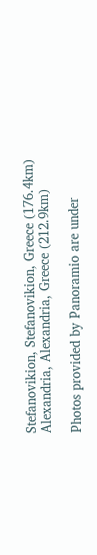Stefanovikion, Stefanovikion, Greece (176.4km)
Alexandria, Alexandria, Greece (212.9km)

Photos provided by Panoramio are under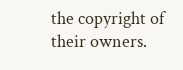the copyright of their owners.